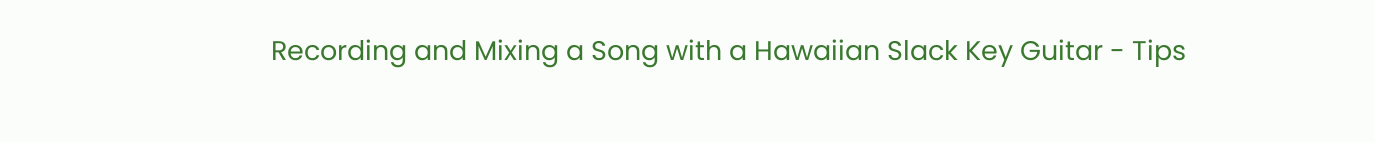Recording and Mixing a Song with a Hawaiian Slack Key Guitar - Tips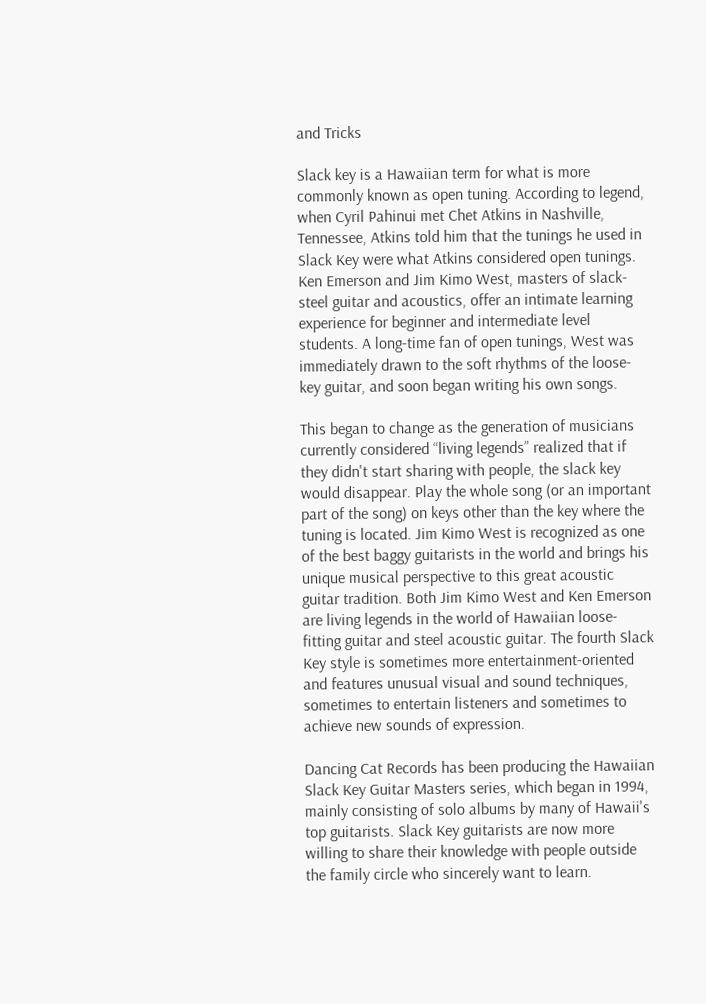and Tricks

Slack key is a Hawaiian term for what is more commonly known as open tuning. According to legend, when Cyril Pahinui met Chet Atkins in Nashville, Tennessee, Atkins told him that the tunings he used in Slack Key were what Atkins considered open tunings. Ken Emerson and Jim Kimo West, masters of slack-steel guitar and acoustics, offer an intimate learning experience for beginner and intermediate level students. A long-time fan of open tunings, West was immediately drawn to the soft rhythms of the loose-key guitar, and soon began writing his own songs.

This began to change as the generation of musicians currently considered “living legends” realized that if they didn't start sharing with people, the slack key would disappear. Play the whole song (or an important part of the song) on keys other than the key where the tuning is located. Jim Kimo West is recognized as one of the best baggy guitarists in the world and brings his unique musical perspective to this great acoustic guitar tradition. Both Jim Kimo West and Ken Emerson are living legends in the world of Hawaiian loose-fitting guitar and steel acoustic guitar. The fourth Slack Key style is sometimes more entertainment-oriented and features unusual visual and sound techniques, sometimes to entertain listeners and sometimes to achieve new sounds of expression.

Dancing Cat Records has been producing the Hawaiian Slack Key Guitar Masters series, which began in 1994, mainly consisting of solo albums by many of Hawaii's top guitarists. Slack Key guitarists are now more willing to share their knowledge with people outside the family circle who sincerely want to learn.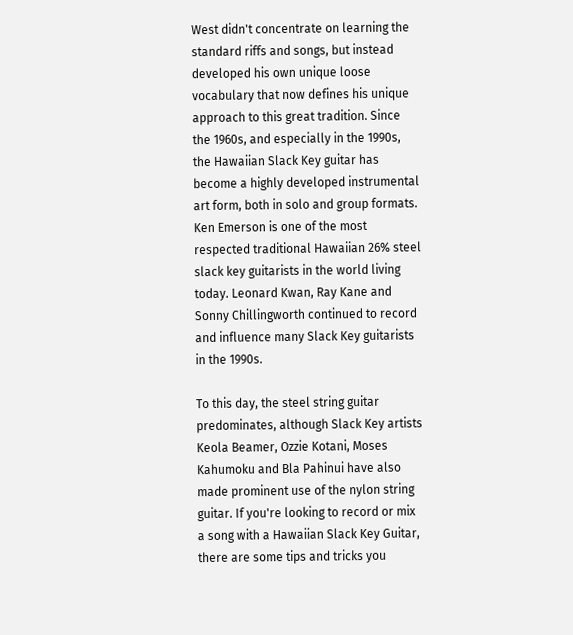West didn't concentrate on learning the standard riffs and songs, but instead developed his own unique loose vocabulary that now defines his unique approach to this great tradition. Since the 1960s, and especially in the 1990s, the Hawaiian Slack Key guitar has become a highly developed instrumental art form, both in solo and group formats. Ken Emerson is one of the most respected traditional Hawaiian 26% steel slack key guitarists in the world living today. Leonard Kwan, Ray Kane and Sonny Chillingworth continued to record and influence many Slack Key guitarists in the 1990s.

To this day, the steel string guitar predominates, although Slack Key artists Keola Beamer, Ozzie Kotani, Moses Kahumoku and Bla Pahinui have also made prominent use of the nylon string guitar. If you're looking to record or mix a song with a Hawaiian Slack Key Guitar, there are some tips and tricks you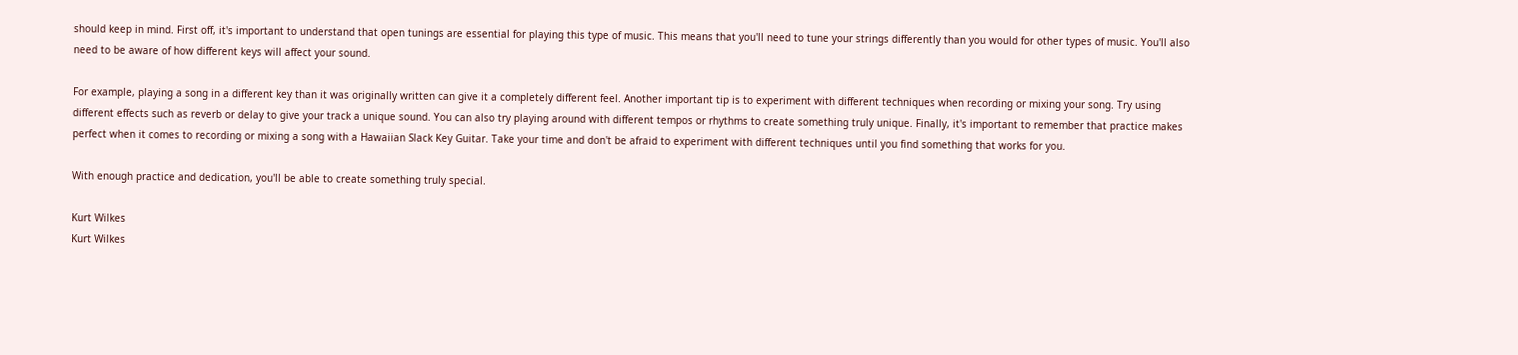should keep in mind. First off, it's important to understand that open tunings are essential for playing this type of music. This means that you'll need to tune your strings differently than you would for other types of music. You'll also need to be aware of how different keys will affect your sound.

For example, playing a song in a different key than it was originally written can give it a completely different feel. Another important tip is to experiment with different techniques when recording or mixing your song. Try using different effects such as reverb or delay to give your track a unique sound. You can also try playing around with different tempos or rhythms to create something truly unique. Finally, it's important to remember that practice makes perfect when it comes to recording or mixing a song with a Hawaiian Slack Key Guitar. Take your time and don't be afraid to experiment with different techniques until you find something that works for you.

With enough practice and dedication, you'll be able to create something truly special.

Kurt Wilkes
Kurt Wilkes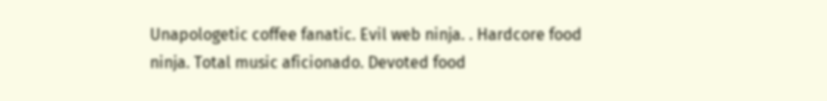Unapologetic coffee fanatic. Evil web ninja. . Hardcore food ninja. Total music aficionado. Devoted food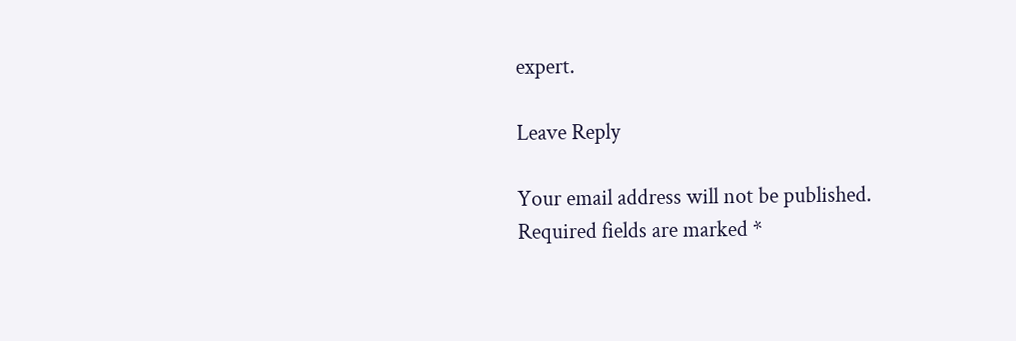expert.

Leave Reply

Your email address will not be published. Required fields are marked *